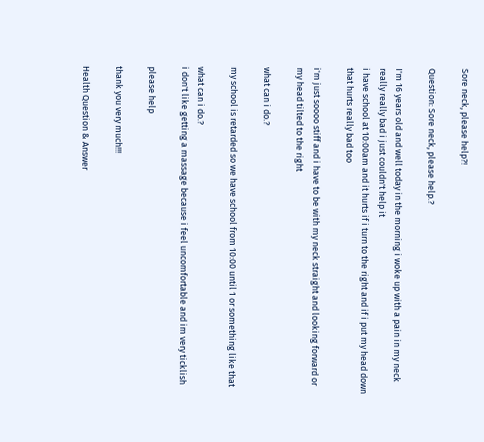Sore neck, please help?!

Question: Sore neck, please help.?

I'm 16 years old and well today in the morning i woke up with a pain in my neck really really bad i just couldn't help it
i have school at 10:00am and it hurts if i turn to the right and if i put my head down that hurts really bad too

i'm just soooo stiff and i have to be with my neck straight and looking forward or my head tilted to the right

what can i do.?

my school is retarded so we have school from 10:00 until 1 or something like that

what can i do.?
i don't like getting a massage because i feel uncomfortable and im very ticklish

please help

thank you very much!!!

Health Question & Answer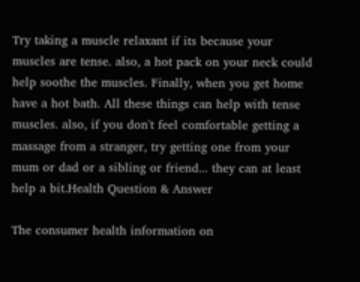Try taking a muscle relaxant if its because your muscles are tense. also, a hot pack on your neck could help soothe the muscles. Finally, when you get home have a hot bath. All these things can help with tense muscles. also, if you don't feel comfortable getting a massage from a stranger, try getting one from your mum or dad or a sibling or friend... they can at least help a bit.Health Question & Answer

The consumer health information on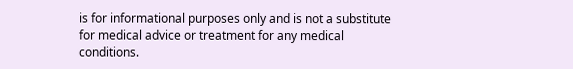is for informational purposes only and is not a substitute for medical advice or treatment for any medical conditions.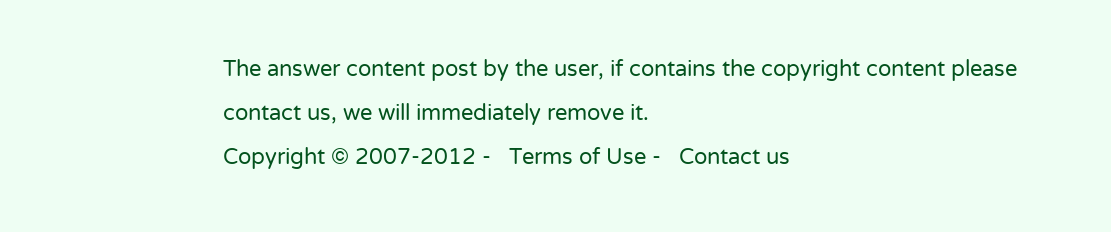The answer content post by the user, if contains the copyright content please contact us, we will immediately remove it.
Copyright © 2007-2012 -   Terms of Use -   Contact us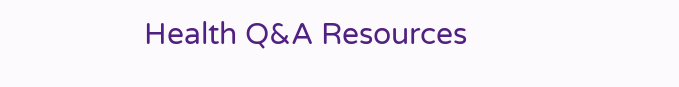Health Q&A Resources